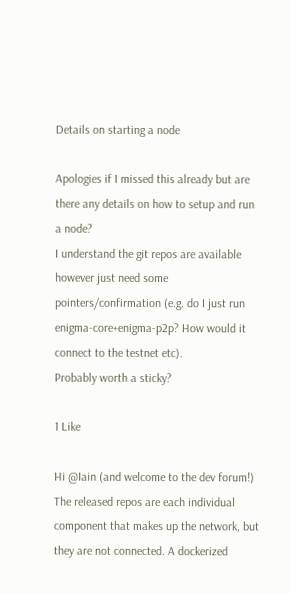Details on starting a node

Apologies if I missed this already but are there any details on how to setup and run a node?
I understand the git repos are available however just need some pointers/confirmation (e.g. do I just run enigma-core+enigma-p2p? How would it connect to the testnet etc).
Probably worth a sticky?

1 Like

Hi @Iain (and welcome to the dev forum!)
The released repos are each individual component that makes up the network, but they are not connected. A dockerized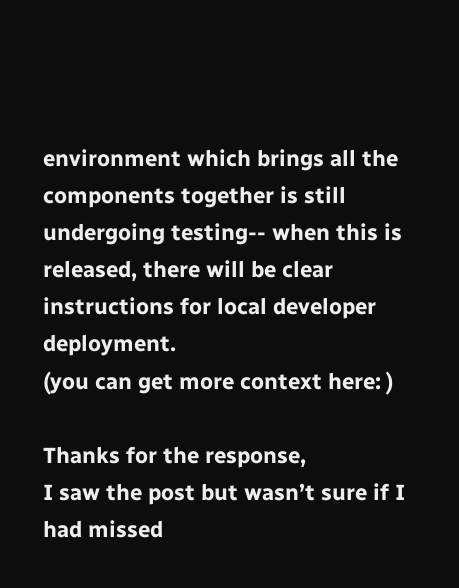environment which brings all the components together is still undergoing testing-- when this is released, there will be clear instructions for local developer deployment.
(you can get more context here: )

Thanks for the response,
I saw the post but wasn’t sure if I had missed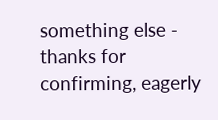something else - thanks for confirming, eagerly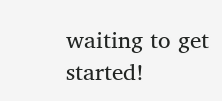waiting to get started!